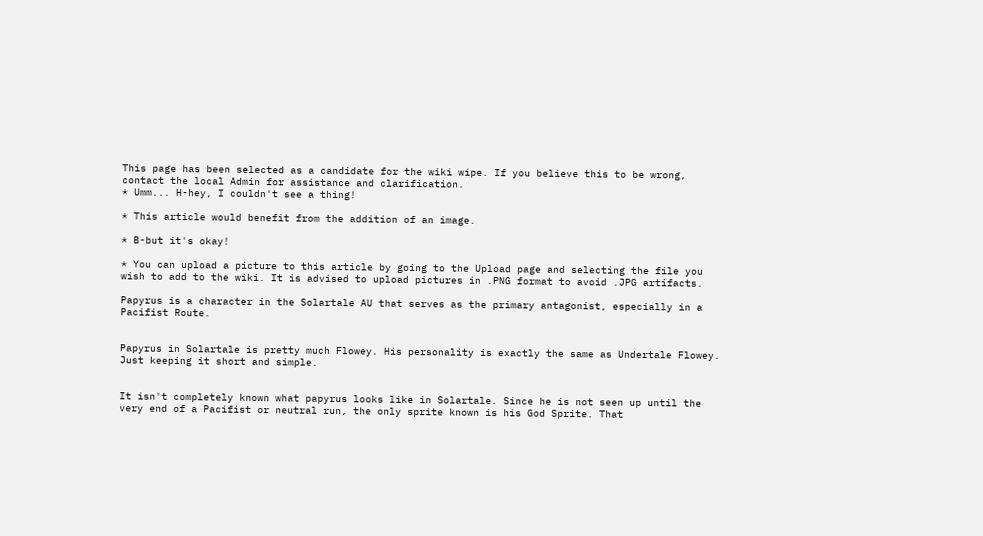This page has been selected as a candidate for the wiki wipe. If you believe this to be wrong, contact the local Admin for assistance and clarification.
* Umm... H-hey, I couldn't see a thing!

* This article would benefit from the addition of an image.

* B-but it's okay!

* You can upload a picture to this article by going to the Upload page and selecting the file you wish to add to the wiki. It is advised to upload pictures in .PNG format to avoid .JPG artifacts.

Papyrus is a character in the Solartale AU that serves as the primary antagonist, especially in a Pacifist Route.


Papyrus in Solartale is pretty much Flowey. His personality is exactly the same as Undertale Flowey. Just keeping it short and simple.


It isn't completely known what papyrus looks like in Solartale. Since he is not seen up until the very end of a Pacifist or neutral run, the only sprite known is his God Sprite. That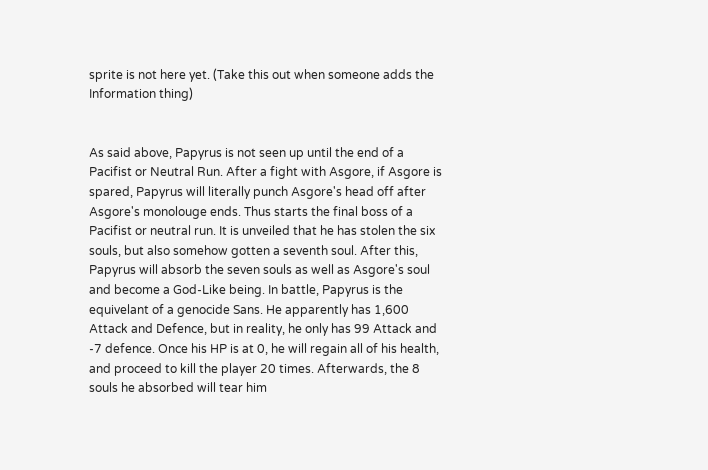sprite is not here yet. (Take this out when someone adds the Information thing)


As said above, Papyrus is not seen up until the end of a Pacifist or Neutral Run. After a fight with Asgore, if Asgore is spared, Papyrus will literally punch Asgore's head off after Asgore's monolouge ends. Thus starts the final boss of a Pacifist or neutral run. It is unveiled that he has stolen the six souls, but also somehow gotten a seventh soul. After this, Papyrus will absorb the seven souls as well as Asgore's soul and become a God-Like being. In battle, Papyrus is the equivelant of a genocide Sans. He apparently has 1,600 Attack and Defence, but in reality, he only has 99 Attack and -7 defence. Once his HP is at 0, he will regain all of his health, and proceed to kill the player 20 times. Afterwards, the 8 souls he absorbed will tear him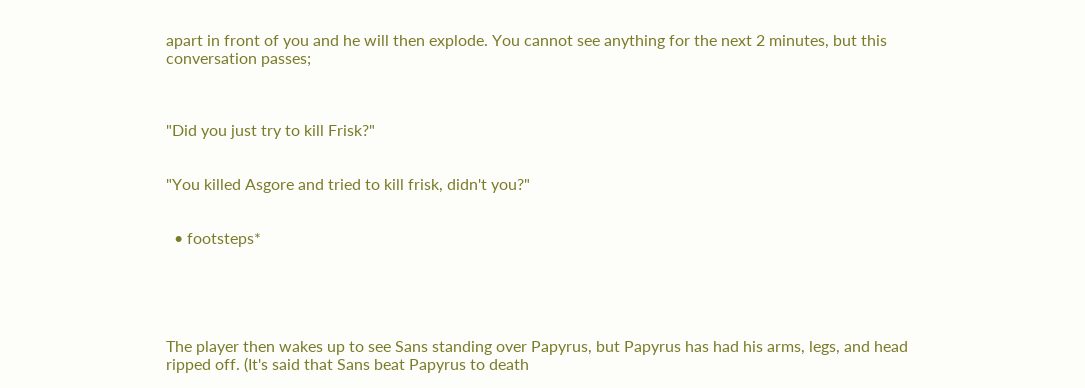apart in front of you and he will then explode. You cannot see anything for the next 2 minutes, but this conversation passes;



"Did you just try to kill Frisk?"


"You killed Asgore and tried to kill frisk, didn't you?"


  • footsteps*





The player then wakes up to see Sans standing over Papyrus, but Papyrus has had his arms, legs, and head ripped off. (It's said that Sans beat Papyrus to death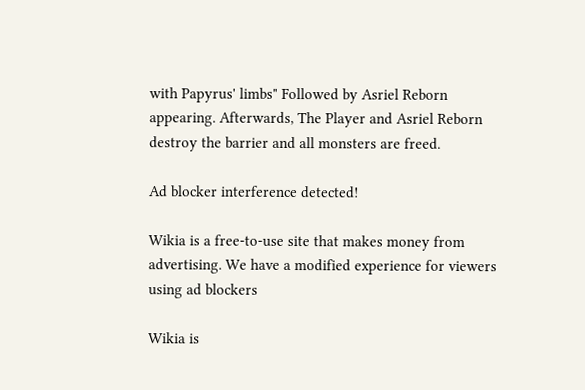with Papyrus' limbs" Followed by Asriel Reborn appearing. Afterwards, The Player and Asriel Reborn destroy the barrier and all monsters are freed.

Ad blocker interference detected!

Wikia is a free-to-use site that makes money from advertising. We have a modified experience for viewers using ad blockers

Wikia is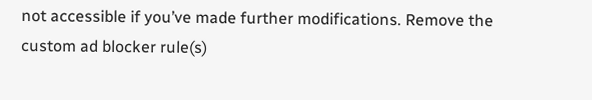not accessible if you’ve made further modifications. Remove the custom ad blocker rule(s)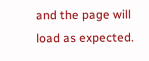and the page will load as expected.